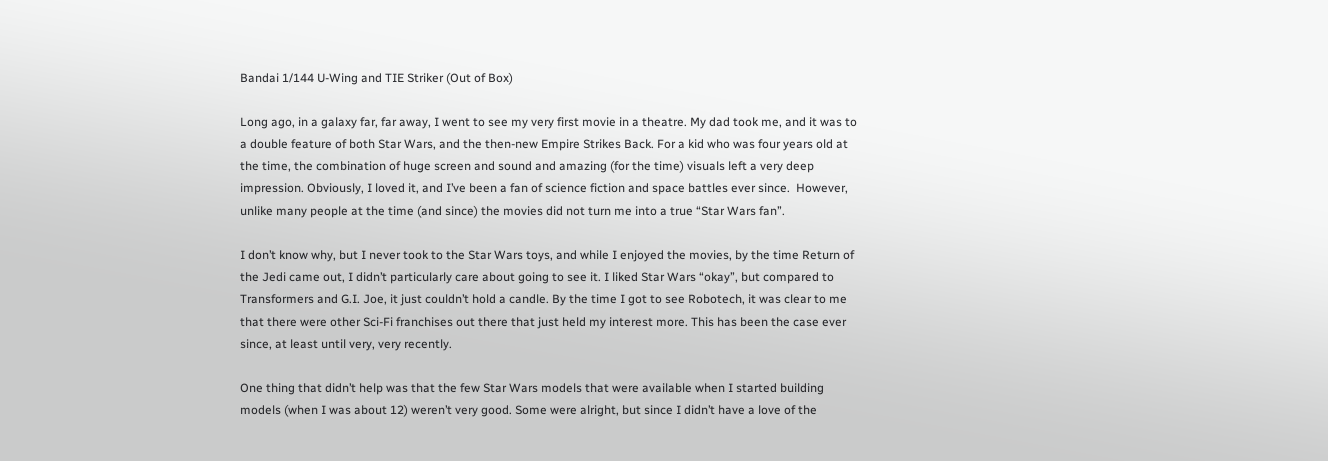Bandai 1/144 U-Wing and TIE Striker (Out of Box)

Long ago, in a galaxy far, far away, I went to see my very first movie in a theatre. My dad took me, and it was to a double feature of both Star Wars, and the then-new Empire Strikes Back. For a kid who was four years old at the time, the combination of huge screen and sound and amazing (for the time) visuals left a very deep impression. Obviously, I loved it, and I’ve been a fan of science fiction and space battles ever since.  However, unlike many people at the time (and since) the movies did not turn me into a true “Star Wars fan”.

I don’t know why, but I never took to the Star Wars toys, and while I enjoyed the movies, by the time Return of the Jedi came out, I didn’t particularly care about going to see it. I liked Star Wars “okay”, but compared to Transformers and G.I. Joe, it just couldn’t hold a candle. By the time I got to see Robotech, it was clear to me that there were other Sci-Fi franchises out there that just held my interest more. This has been the case ever since, at least until very, very recently.

One thing that didn’t help was that the few Star Wars models that were available when I started building models (when I was about 12) weren’t very good. Some were alright, but since I didn’t have a love of the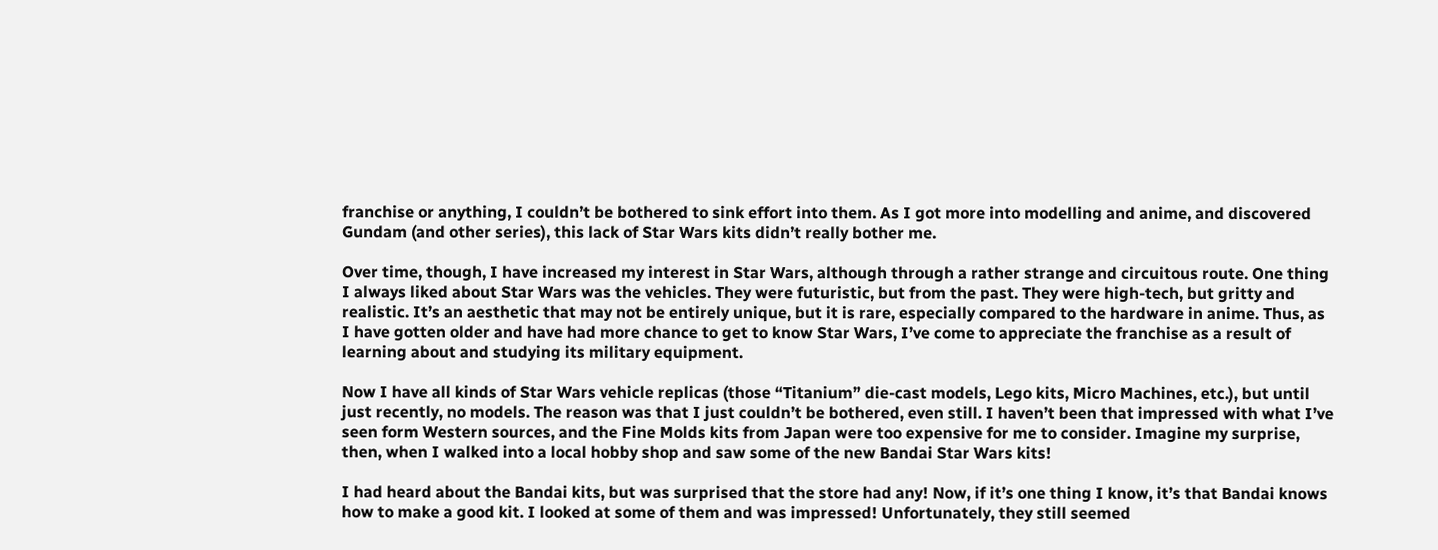franchise or anything, I couldn’t be bothered to sink effort into them. As I got more into modelling and anime, and discovered Gundam (and other series), this lack of Star Wars kits didn’t really bother me.

Over time, though, I have increased my interest in Star Wars, although through a rather strange and circuitous route. One thing I always liked about Star Wars was the vehicles. They were futuristic, but from the past. They were high-tech, but gritty and realistic. It’s an aesthetic that may not be entirely unique, but it is rare, especially compared to the hardware in anime. Thus, as I have gotten older and have had more chance to get to know Star Wars, I’ve come to appreciate the franchise as a result of learning about and studying its military equipment.

Now I have all kinds of Star Wars vehicle replicas (those “Titanium” die-cast models, Lego kits, Micro Machines, etc.), but until just recently, no models. The reason was that I just couldn’t be bothered, even still. I haven’t been that impressed with what I’ve seen form Western sources, and the Fine Molds kits from Japan were too expensive for me to consider. Imagine my surprise, then, when I walked into a local hobby shop and saw some of the new Bandai Star Wars kits!

I had heard about the Bandai kits, but was surprised that the store had any! Now, if it’s one thing I know, it’s that Bandai knows how to make a good kit. I looked at some of them and was impressed! Unfortunately, they still seemed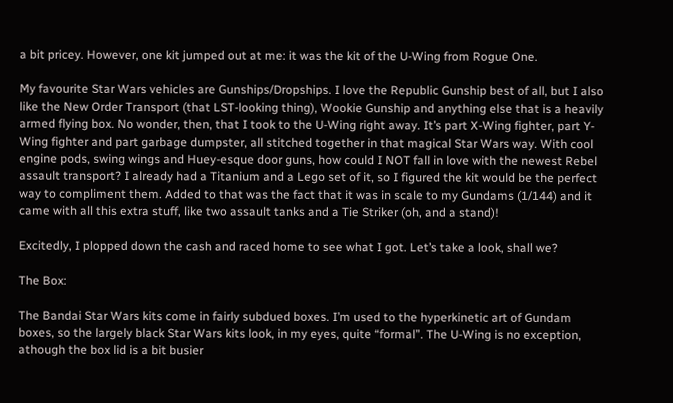a bit pricey. However, one kit jumped out at me: it was the kit of the U-Wing from Rogue One.

My favourite Star Wars vehicles are Gunships/Dropships. I love the Republic Gunship best of all, but I also like the New Order Transport (that LST-looking thing), Wookie Gunship and anything else that is a heavily armed flying box. No wonder, then, that I took to the U-Wing right away. It’s part X-Wing fighter, part Y-Wing fighter and part garbage dumpster, all stitched together in that magical Star Wars way. With cool engine pods, swing wings and Huey-esque door guns, how could I NOT fall in love with the newest Rebel assault transport? I already had a Titanium and a Lego set of it, so I figured the kit would be the perfect way to compliment them. Added to that was the fact that it was in scale to my Gundams (1/144) and it came with all this extra stuff, like two assault tanks and a Tie Striker (oh, and a stand)!

Excitedly, I plopped down the cash and raced home to see what I got. Let’s take a look, shall we?

The Box:

The Bandai Star Wars kits come in fairly subdued boxes. I’m used to the hyperkinetic art of Gundam boxes, so the largely black Star Wars kits look, in my eyes, quite “formal”. The U-Wing is no exception, athough the box lid is a bit busier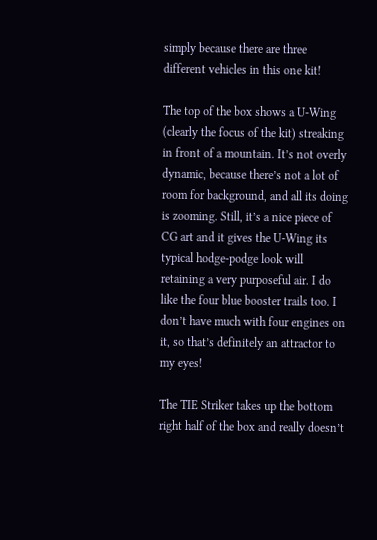simply because there are three different vehicles in this one kit!

The top of the box shows a U-Wing (clearly the focus of the kit) streaking in front of a mountain. It’s not overly dynamic, because there’s not a lot of room for background, and all its doing is zooming. Still, it’s a nice piece of CG art and it gives the U-Wing its typical hodge-podge look will retaining a very purposeful air. I do like the four blue booster trails too. I don’t have much with four engines on it, so that’s definitely an attractor to my eyes!

The TIE Striker takes up the bottom right half of the box and really doesn’t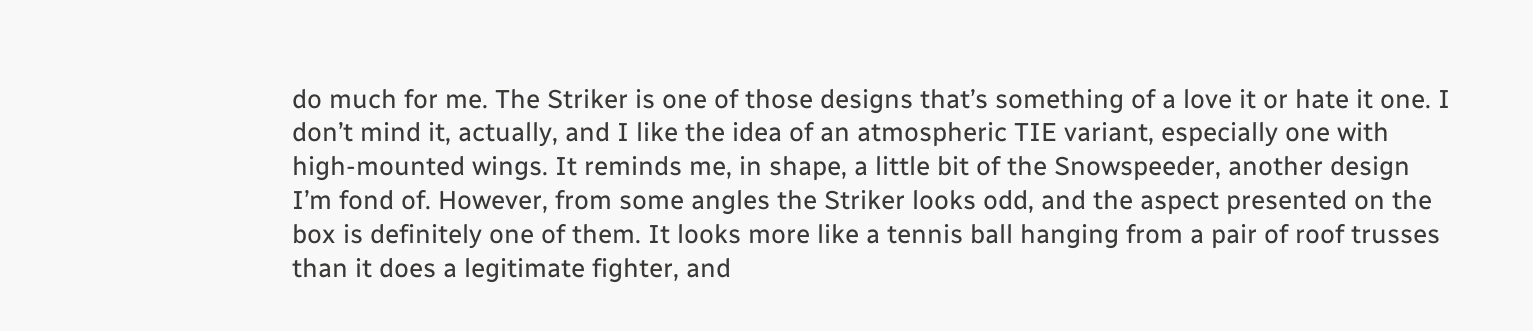do much for me. The Striker is one of those designs that’s something of a love it or hate it one. I don’t mind it, actually, and I like the idea of an atmospheric TIE variant, especially one with high-mounted wings. It reminds me, in shape, a little bit of the Snowspeeder, another design I’m fond of. However, from some angles the Striker looks odd, and the aspect presented on the box is definitely one of them. It looks more like a tennis ball hanging from a pair of roof trusses than it does a legitimate fighter, and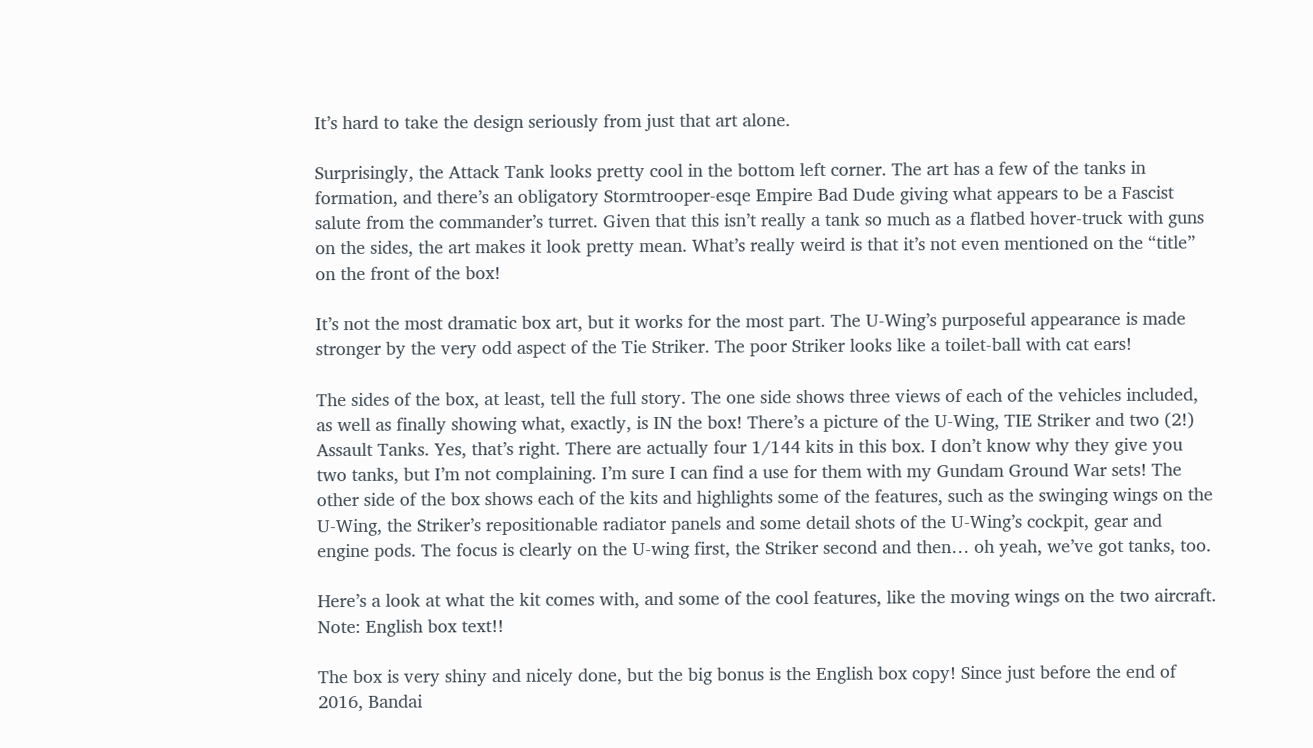It’s hard to take the design seriously from just that art alone.

Surprisingly, the Attack Tank looks pretty cool in the bottom left corner. The art has a few of the tanks in formation, and there’s an obligatory Stormtrooper-esqe Empire Bad Dude giving what appears to be a Fascist salute from the commander’s turret. Given that this isn’t really a tank so much as a flatbed hover-truck with guns on the sides, the art makes it look pretty mean. What’s really weird is that it’s not even mentioned on the “title” on the front of the box!

It’s not the most dramatic box art, but it works for the most part. The U-Wing’s purposeful appearance is made stronger by the very odd aspect of the Tie Striker. The poor Striker looks like a toilet-ball with cat ears!

The sides of the box, at least, tell the full story. The one side shows three views of each of the vehicles included, as well as finally showing what, exactly, is IN the box! There’s a picture of the U-Wing, TIE Striker and two (2!) Assault Tanks. Yes, that’s right. There are actually four 1/144 kits in this box. I don’t know why they give you two tanks, but I’m not complaining. I’m sure I can find a use for them with my Gundam Ground War sets! The other side of the box shows each of the kits and highlights some of the features, such as the swinging wings on the U-Wing, the Striker’s repositionable radiator panels and some detail shots of the U-Wing’s cockpit, gear and engine pods. The focus is clearly on the U-wing first, the Striker second and then… oh yeah, we’ve got tanks, too.

Here’s a look at what the kit comes with, and some of the cool features, like the moving wings on the two aircraft. Note: English box text!!

The box is very shiny and nicely done, but the big bonus is the English box copy! Since just before the end of 2016, Bandai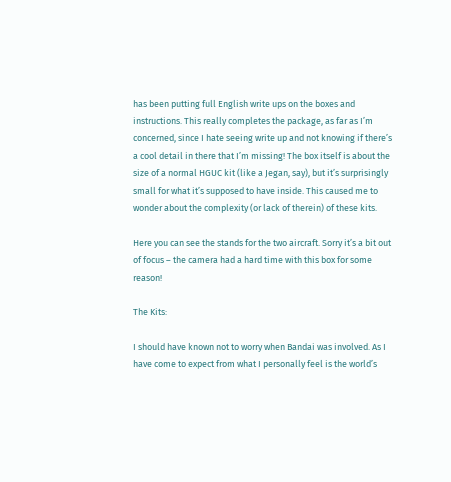has been putting full English write ups on the boxes and instructions. This really completes the package, as far as I’m concerned, since I hate seeing write up and not knowing if there’s a cool detail in there that I’m missing! The box itself is about the size of a normal HGUC kit (like a Jegan, say), but it’s surprisingly small for what it’s supposed to have inside. This caused me to wonder about the complexity (or lack of therein) of these kits.

Here you can see the stands for the two aircraft. Sorry it’s a bit out of focus – the camera had a hard time with this box for some reason!

The Kits:

I should have known not to worry when Bandai was involved. As I have come to expect from what I personally feel is the world’s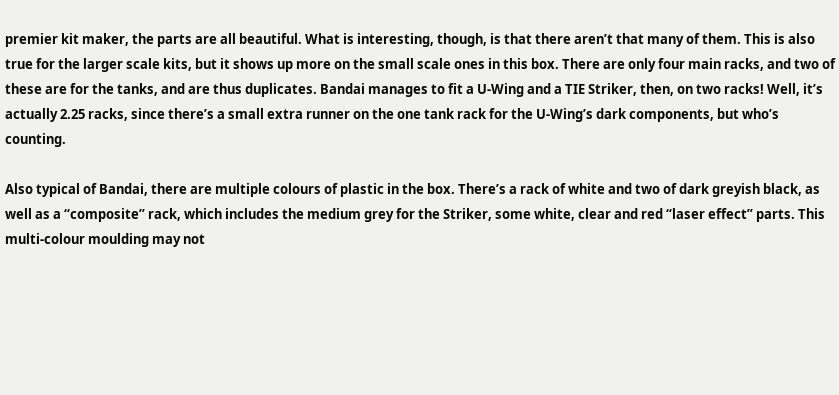premier kit maker, the parts are all beautiful. What is interesting, though, is that there aren’t that many of them. This is also true for the larger scale kits, but it shows up more on the small scale ones in this box. There are only four main racks, and two of these are for the tanks, and are thus duplicates. Bandai manages to fit a U-Wing and a TIE Striker, then, on two racks! Well, it’s actually 2.25 racks, since there’s a small extra runner on the one tank rack for the U-Wing’s dark components, but who’s counting.

Also typical of Bandai, there are multiple colours of plastic in the box. There’s a rack of white and two of dark greyish black, as well as a “composite” rack, which includes the medium grey for the Striker, some white, clear and red “laser effect” parts. This multi-colour moulding may not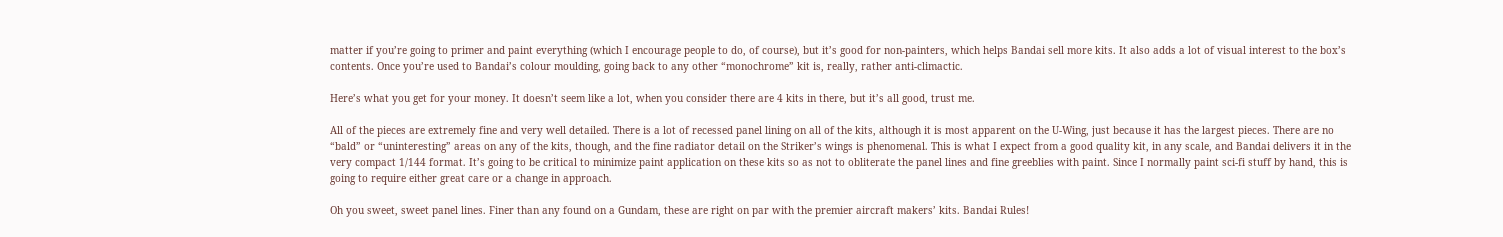matter if you’re going to primer and paint everything (which I encourage people to do, of course), but it’s good for non-painters, which helps Bandai sell more kits. It also adds a lot of visual interest to the box’s contents. Once you’re used to Bandai’s colour moulding, going back to any other “monochrome” kit is, really, rather anti-climactic.

Here’s what you get for your money. It doesn’t seem like a lot, when you consider there are 4 kits in there, but it’s all good, trust me.

All of the pieces are extremely fine and very well detailed. There is a lot of recessed panel lining on all of the kits, although it is most apparent on the U-Wing, just because it has the largest pieces. There are no “bald” or “uninteresting” areas on any of the kits, though, and the fine radiator detail on the Striker’s wings is phenomenal. This is what I expect from a good quality kit, in any scale, and Bandai delivers it in the very compact 1/144 format. It’s going to be critical to minimize paint application on these kits so as not to obliterate the panel lines and fine greeblies with paint. Since I normally paint sci-fi stuff by hand, this is going to require either great care or a change in approach.

Oh you sweet, sweet panel lines. Finer than any found on a Gundam, these are right on par with the premier aircraft makers’ kits. Bandai Rules!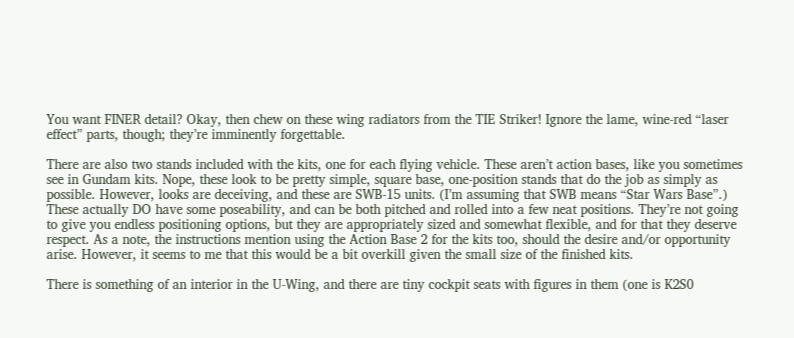You want FINER detail? Okay, then chew on these wing radiators from the TIE Striker! Ignore the lame, wine-red “laser effect” parts, though; they’re imminently forgettable.

There are also two stands included with the kits, one for each flying vehicle. These aren’t action bases, like you sometimes see in Gundam kits. Nope, these look to be pretty simple, square base, one-position stands that do the job as simply as possible. However, looks are deceiving, and these are SWB-15 units. (I’m assuming that SWB means “Star Wars Base”.) These actually DO have some poseability, and can be both pitched and rolled into a few neat positions. They’re not going to give you endless positioning options, but they are appropriately sized and somewhat flexible, and for that they deserve respect. As a note, the instructions mention using the Action Base 2 for the kits too, should the desire and/or opportunity arise. However, it seems to me that this would be a bit overkill given the small size of the finished kits.

There is something of an interior in the U-Wing, and there are tiny cockpit seats with figures in them (one is K2S0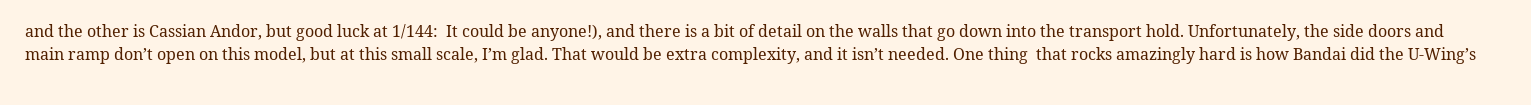and the other is Cassian Andor, but good luck at 1/144:  It could be anyone!), and there is a bit of detail on the walls that go down into the transport hold. Unfortunately, the side doors and main ramp don’t open on this model, but at this small scale, I’m glad. That would be extra complexity, and it isn’t needed. One thing  that rocks amazingly hard is how Bandai did the U-Wing’s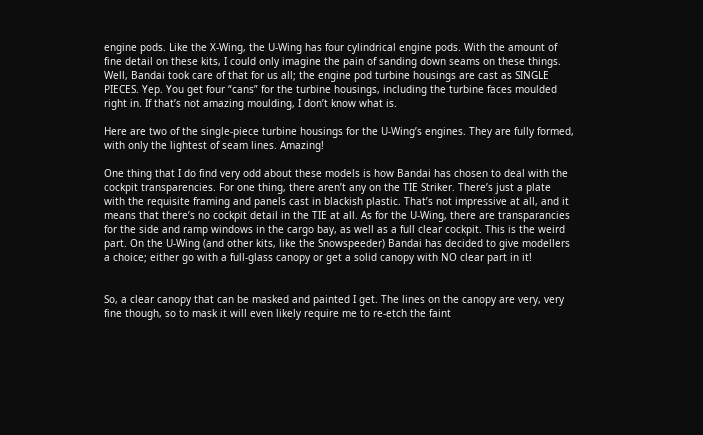engine pods. Like the X-Wing, the U-Wing has four cylindrical engine pods. With the amount of fine detail on these kits, I could only imagine the pain of sanding down seams on these things. Well, Bandai took care of that for us all; the engine pod turbine housings are cast as SINGLE PIECES. Yep. You get four “cans” for the turbine housings, including the turbine faces moulded right in. If that’s not amazing moulding, I don’t know what is.

Here are two of the single-piece turbine housings for the U-Wing’s engines. They are fully formed, with only the lightest of seam lines. Amazing!

One thing that I do find very odd about these models is how Bandai has chosen to deal with the cockpit transparencies. For one thing, there aren’t any on the TIE Striker. There’s just a plate with the requisite framing and panels cast in blackish plastic. That’s not impressive at all, and it means that there’s no cockpit detail in the TIE at all. As for the U-Wing, there are transparancies for the side and ramp windows in the cargo bay, as well as a full clear cockpit. This is the weird part. On the U-Wing (and other kits, like the Snowspeeder) Bandai has decided to give modellers a choice; either go with a full-glass canopy or get a solid canopy with NO clear part in it!


So, a clear canopy that can be masked and painted I get. The lines on the canopy are very, very fine though, so to mask it will even likely require me to re-etch the faint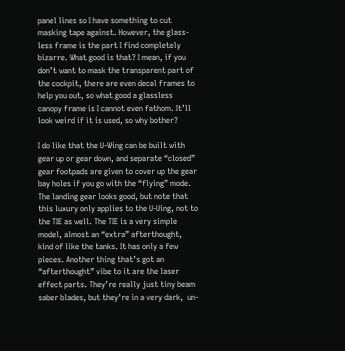panel lines so I have something to cut masking tape against. However, the glass-less frame is the part I find completely bizarre. What good is that? I mean, if you don’t want to mask the transparent part of the cockpit, there are even decal frames to help you out, so what good a glassless canopy frame is I cannot even fathom. It’ll look weird if it is used, so why bother?

I do like that the U-Wing can be built with gear up or gear down, and separate “closed” gear footpads are given to cover up the gear bay holes if you go with the “flying” mode. The landing gear looks good, but note that this luxury only applies to the U-Uing, not to the TIE as well. The TIE is a very simple model, almost an “extra” afterthought, kind of like the tanks. It has only a few pieces. Another thing that’s got an “afterthought” vibe to it are the laser effect parts. They’re really just tiny beam saber blades, but they’re in a very dark,  un-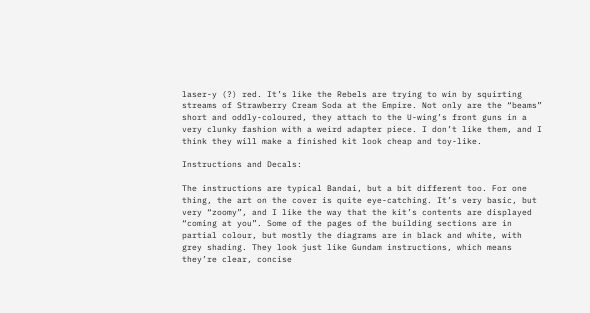laser-y (?) red. It’s like the Rebels are trying to win by squirting streams of Strawberry Cream Soda at the Empire. Not only are the “beams” short and oddly-coloured, they attach to the U-wing’s front guns in a very clunky fashion with a weird adapter piece. I don’t like them, and I think they will make a finished kit look cheap and toy-like.

Instructions and Decals:

The instructions are typical Bandai, but a bit different too. For one thing, the art on the cover is quite eye-catching. It’s very basic, but very “zoomy”, and I like the way that the kit’s contents are displayed “coming at you”. Some of the pages of the building sections are in partial colour, but mostly the diagrams are in black and white, with grey shading. They look just like Gundam instructions, which means they’re clear, concise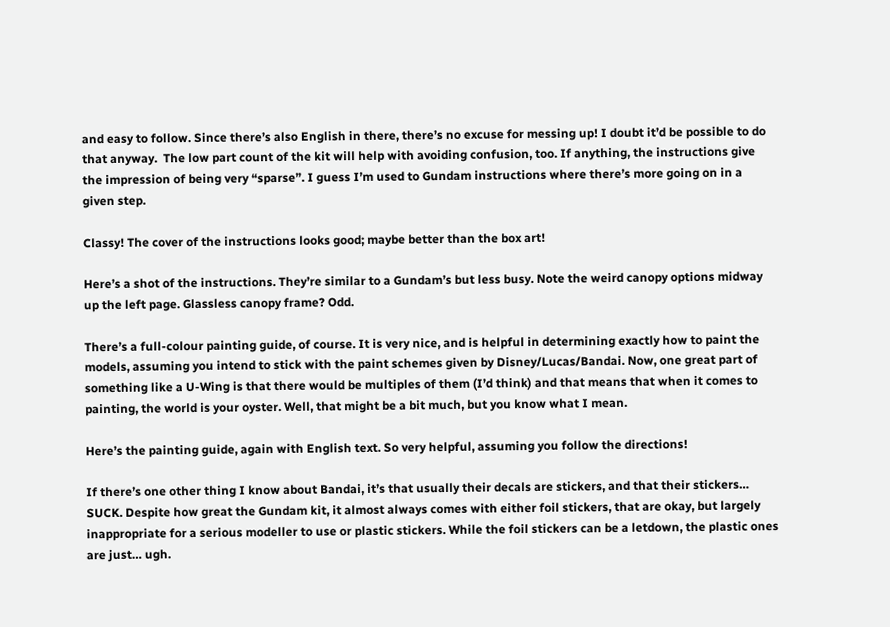and easy to follow. Since there’s also English in there, there’s no excuse for messing up! I doubt it’d be possible to do that anyway.  The low part count of the kit will help with avoiding confusion, too. If anything, the instructions give the impression of being very “sparse”. I guess I’m used to Gundam instructions where there’s more going on in a given step.

Classy! The cover of the instructions looks good; maybe better than the box art!

Here’s a shot of the instructions. They’re similar to a Gundam’s but less busy. Note the weird canopy options midway up the left page. Glassless canopy frame? Odd.

There’s a full-colour painting guide, of course. It is very nice, and is helpful in determining exactly how to paint the models, assuming you intend to stick with the paint schemes given by Disney/Lucas/Bandai. Now, one great part of something like a U-Wing is that there would be multiples of them (I’d think) and that means that when it comes to painting, the world is your oyster. Well, that might be a bit much, but you know what I mean.

Here’s the painting guide, again with English text. So very helpful, assuming you follow the directions!

If there’s one other thing I know about Bandai, it’s that usually their decals are stickers, and that their stickers… SUCK. Despite how great the Gundam kit, it almost always comes with either foil stickers, that are okay, but largely inappropriate for a serious modeller to use or plastic stickers. While the foil stickers can be a letdown, the plastic ones are just… ugh.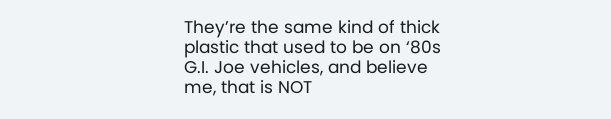They’re the same kind of thick plastic that used to be on ‘80s G.I. Joe vehicles, and believe me, that is NOT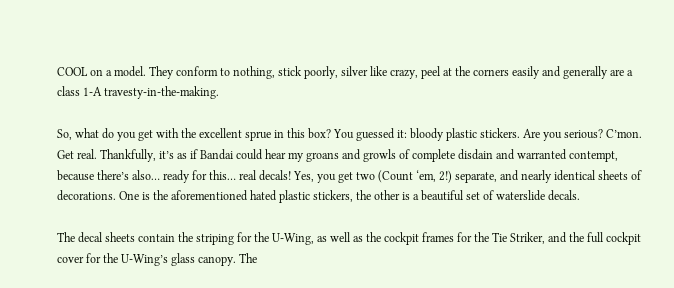COOL on a model. They conform to nothing, stick poorly, silver like crazy, peel at the corners easily and generally are a class 1-A travesty-in-the-making.

So, what do you get with the excellent sprue in this box? You guessed it: bloody plastic stickers. Are you serious? C’mon. Get real. Thankfully, it’s as if Bandai could hear my groans and growls of complete disdain and warranted contempt, because there’s also… ready for this… real decals! Yes, you get two (Count ‘em, 2!) separate, and nearly identical sheets of decorations. One is the aforementioned hated plastic stickers, the other is a beautiful set of waterslide decals.

The decal sheets contain the striping for the U-Wing, as well as the cockpit frames for the Tie Striker, and the full cockpit cover for the U-Wing’s glass canopy. The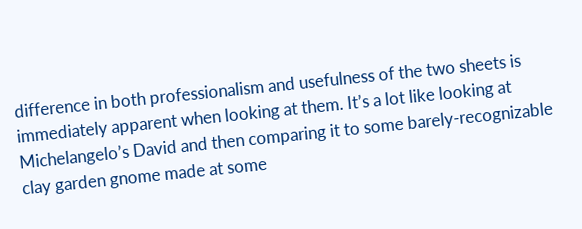difference in both professionalism and usefulness of the two sheets is immediately apparent when looking at them. It’s a lot like looking at Michelangelo’s David and then comparing it to some barely-recognizable clay garden gnome made at some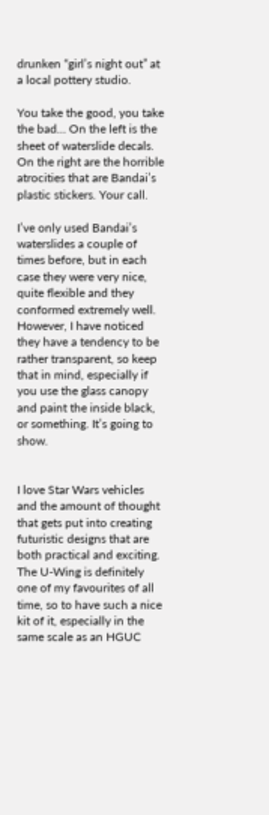drunken “girl’s night out” at a local pottery studio.

You take the good, you take the bad… On the left is the sheet of waterslide decals. On the right are the horrible atrocities that are Bandai’s plastic stickers. Your call.

I’ve only used Bandai’s waterslides a couple of times before, but in each case they were very nice, quite flexible and they conformed extremely well. However, I have noticed they have a tendency to be rather transparent, so keep that in mind, especially if you use the glass canopy and paint the inside black, or something. It’s going to show.


I love Star Wars vehicles and the amount of thought that gets put into creating futuristic designs that are both practical and exciting. The U-Wing is definitely one of my favourites of all time, so to have such a nice kit of it, especially in the same scale as an HGUC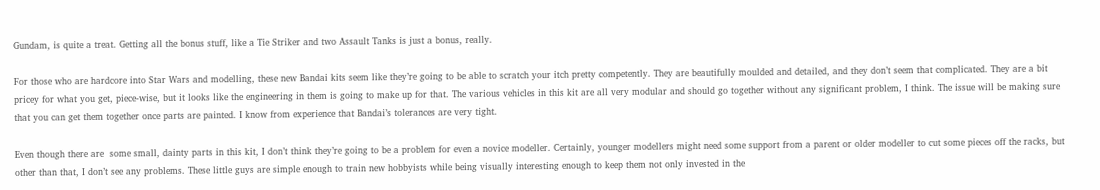Gundam, is quite a treat. Getting all the bonus stuff, like a Tie Striker and two Assault Tanks is just a bonus, really.

For those who are hardcore into Star Wars and modelling, these new Bandai kits seem like they’re going to be able to scratch your itch pretty competently. They are beautifully moulded and detailed, and they don’t seem that complicated. They are a bit pricey for what you get, piece-wise, but it looks like the engineering in them is going to make up for that. The various vehicles in this kit are all very modular and should go together without any significant problem, I think. The issue will be making sure that you can get them together once parts are painted. I know from experience that Bandai’s tolerances are very tight.

Even though there are  some small, dainty parts in this kit, I don’t think they’re going to be a problem for even a novice modeller. Certainly, younger modellers might need some support from a parent or older modeller to cut some pieces off the racks, but other than that, I don’t see any problems. These little guys are simple enough to train new hobbyists while being visually interesting enough to keep them not only invested in the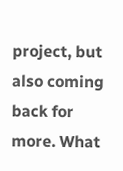project, but also coming back for more. What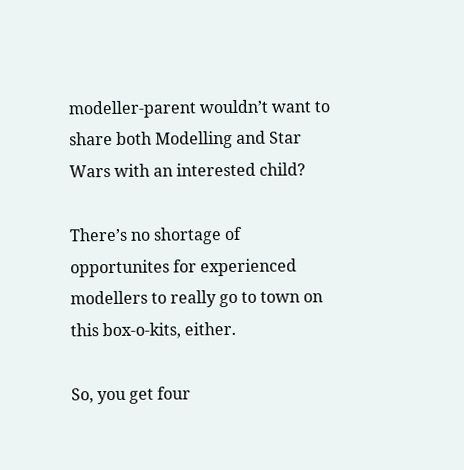modeller-parent wouldn’t want to share both Modelling and Star Wars with an interested child?

There’s no shortage of opportunites for experienced modellers to really go to town on this box-o-kits, either.

So, you get four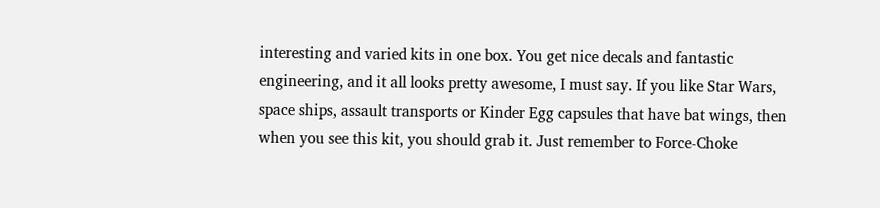interesting and varied kits in one box. You get nice decals and fantastic engineering, and it all looks pretty awesome, I must say. If you like Star Wars, space ships, assault transports or Kinder Egg capsules that have bat wings, then when you see this kit, you should grab it. Just remember to Force-Choke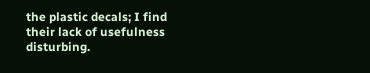the plastic decals; I find their lack of usefulness disturbing.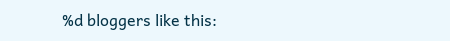%d bloggers like this: